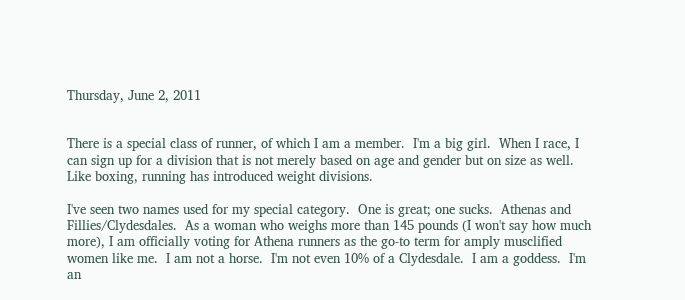Thursday, June 2, 2011


There is a special class of runner, of which I am a member.  I'm a big girl.  When I race, I can sign up for a division that is not merely based on age and gender but on size as well.  Like boxing, running has introduced weight divisions.

I've seen two names used for my special category.  One is great; one sucks.  Athenas and Fillies/Clydesdales.  As a woman who weighs more than 145 pounds (I won't say how much more), I am officially voting for Athena runners as the go-to term for amply musclified women like me.  I am not a horse.  I'm not even 10% of a Clydesdale.  I am a goddess.  I'm an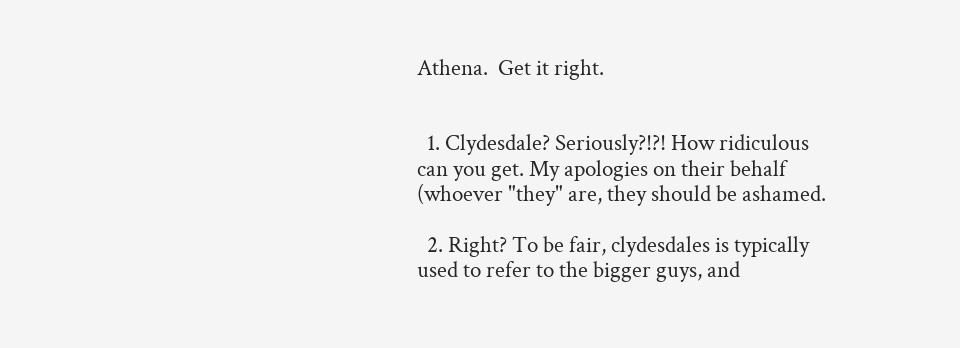Athena.  Get it right.


  1. Clydesdale? Seriously?!?! How ridiculous can you get. My apologies on their behalf (whoever "they" are, they should be ashamed.

  2. Right? To be fair, clydesdales is typically used to refer to the bigger guys, and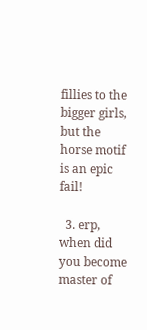fillies to the bigger girls, but the horse motif is an epic fail!

  3. erp, when did you become master of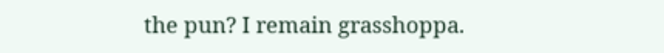the pun? I remain grasshoppa.